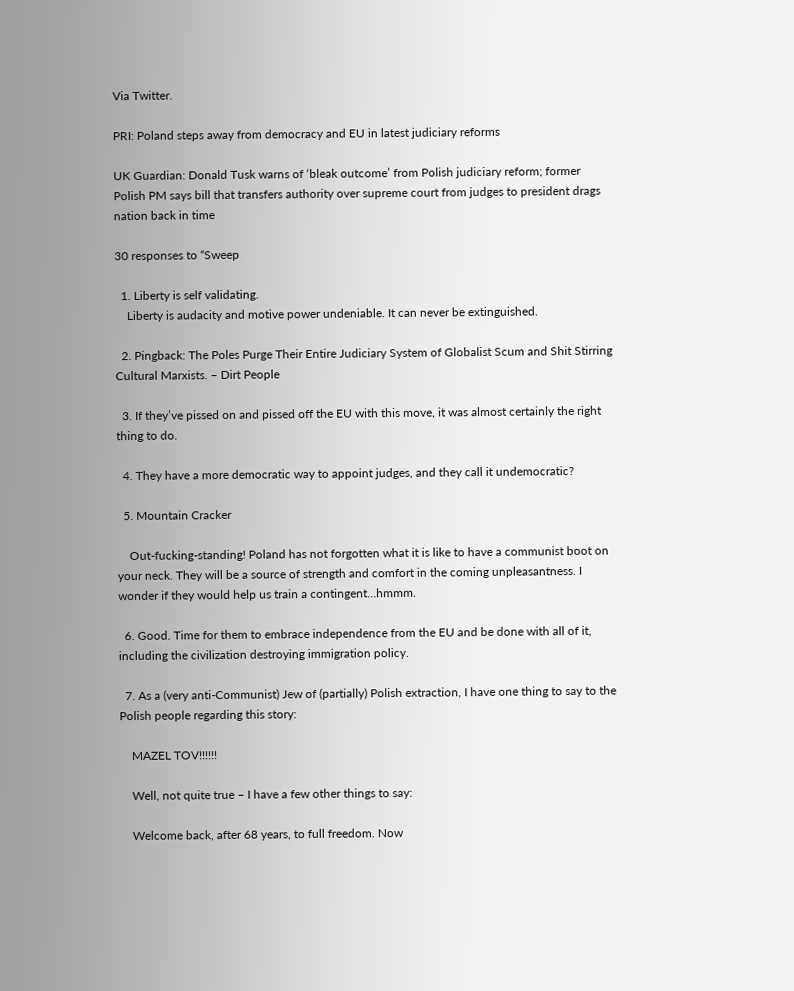Via Twitter.

PRI: Poland steps away from democracy and EU in latest judiciary reforms

UK Guardian: Donald Tusk warns of ‘bleak outcome’ from Polish judiciary reform; former Polish PM says bill that transfers authority over supreme court from judges to president drags nation back in time

30 responses to “Sweep

  1. Liberty is self validating.
    Liberty is audacity and motive power undeniable. It can never be extinguished.

  2. Pingback: The Poles Purge Their Entire Judiciary System of Globalist Scum and Shit Stirring Cultural Marxists. – Dirt People

  3. If they’ve pissed on and pissed off the EU with this move, it was almost certainly the right thing to do.

  4. They have a more democratic way to appoint judges, and they call it undemocratic?

  5. Mountain Cracker

    Out-fucking-standing! Poland has not forgotten what it is like to have a communist boot on your neck. They will be a source of strength and comfort in the coming unpleasantness. I wonder if they would help us train a contingent…hmmm.

  6. Good. Time for them to embrace independence from the EU and be done with all of it, including the civilization destroying immigration policy.

  7. As a (very anti-Communist) Jew of (partially) Polish extraction, I have one thing to say to the Polish people regarding this story:

    MAZEL TOV!!!!!!

    Well, not quite true – I have a few other things to say:

    Welcome back, after 68 years, to full freedom. Now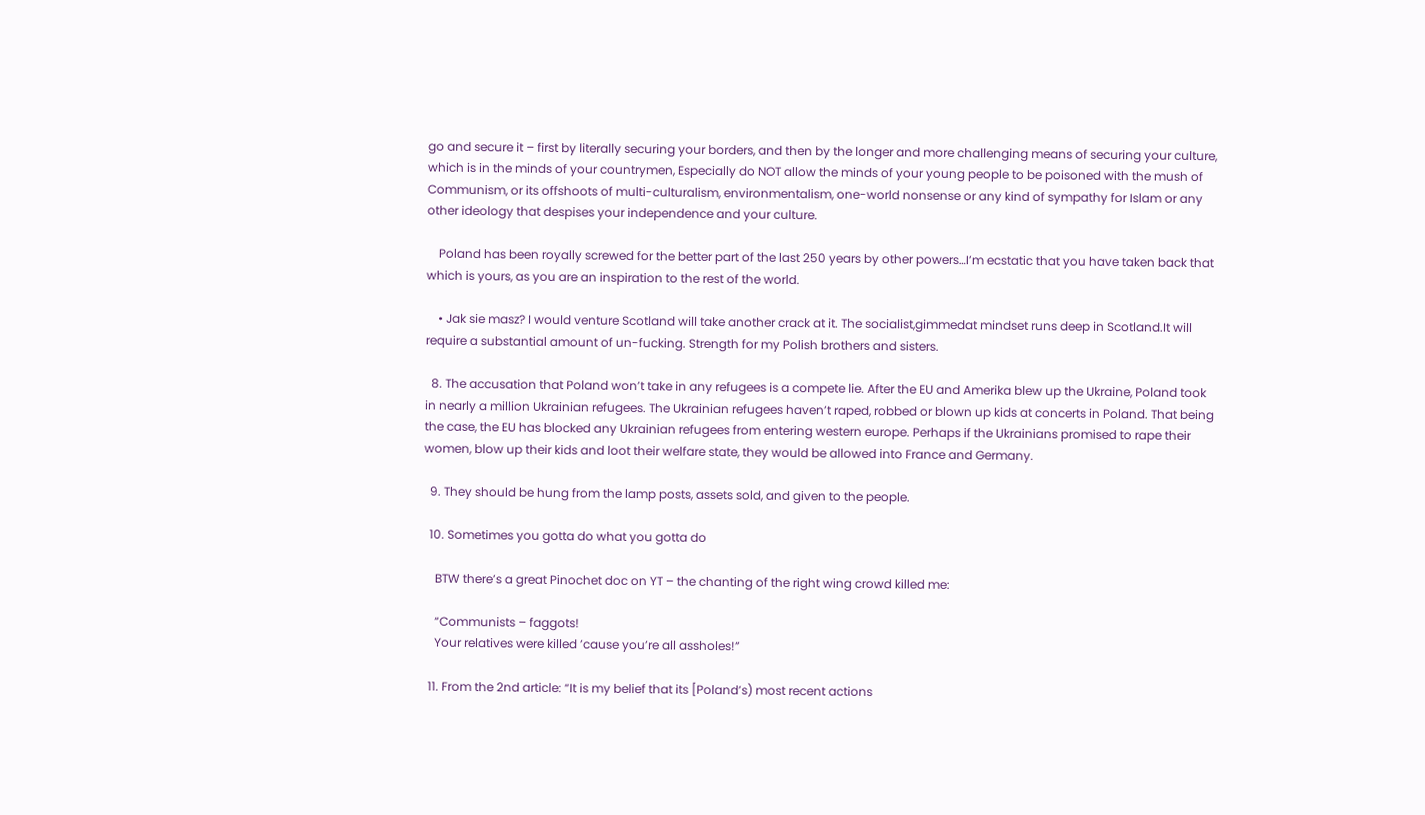go and secure it – first by literally securing your borders, and then by the longer and more challenging means of securing your culture, which is in the minds of your countrymen, Especially do NOT allow the minds of your young people to be poisoned with the mush of Communism, or its offshoots of multi-culturalism, environmentalism, one-world nonsense or any kind of sympathy for Islam or any other ideology that despises your independence and your culture.

    Poland has been royally screwed for the better part of the last 250 years by other powers…I’m ecstatic that you have taken back that which is yours, as you are an inspiration to the rest of the world.

    • Jak sie masz? I would venture Scotland will take another crack at it. The socialist,gimmedat mindset runs deep in Scotland.It will require a substantial amount of un-fucking. Strength for my Polish brothers and sisters.

  8. The accusation that Poland won’t take in any refugees is a compete lie. After the EU and Amerika blew up the Ukraine, Poland took in nearly a million Ukrainian refugees. The Ukrainian refugees haven’t raped, robbed or blown up kids at concerts in Poland. That being the case, the EU has blocked any Ukrainian refugees from entering western europe. Perhaps if the Ukrainians promised to rape their women, blow up their kids and loot their welfare state, they would be allowed into France and Germany.

  9. They should be hung from the lamp posts, assets sold, and given to the people.

  10. Sometimes you gotta do what you gotta do

    BTW there’s a great Pinochet doc on YT – the chanting of the right wing crowd killed me:

    “Communists – faggots!
    Your relatives were killed ’cause you’re all assholes!”

  11. From the 2nd article: “It is my belief that its [Poland’s) most recent actions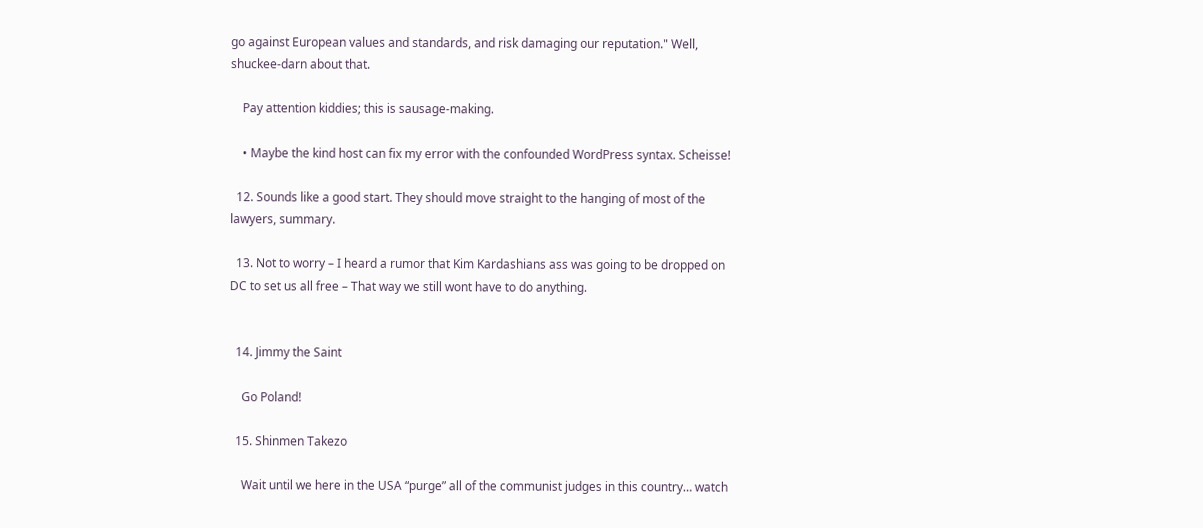go against European values and standards, and risk damaging our reputation." Well, shuckee-darn about that.

    Pay attention kiddies; this is sausage-making.

    • Maybe the kind host can fix my error with the confounded WordPress syntax. Scheisse!

  12. Sounds like a good start. They should move straight to the hanging of most of the lawyers, summary.

  13. Not to worry – I heard a rumor that Kim Kardashians ass was going to be dropped on DC to set us all free – That way we still wont have to do anything.


  14. Jimmy the Saint

    Go Poland!

  15. Shinmen Takezo

    Wait until we here in the USA “purge” all of the communist judges in this country… watch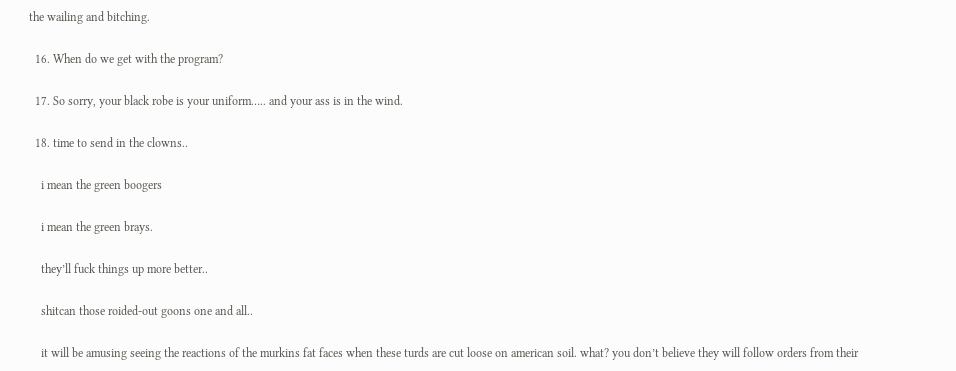the wailing and bitching.

  16. When do we get with the program?

  17. So sorry, your black robe is your uniform….. and your ass is in the wind.

  18. time to send in the clowns..

    i mean the green boogers

    i mean the green brays.

    they’ll fuck things up more better..

    shitcan those roided-out goons one and all..

    it will be amusing seeing the reactions of the murkins fat faces when these turds are cut loose on american soil. what? you don’t believe they will follow orders from their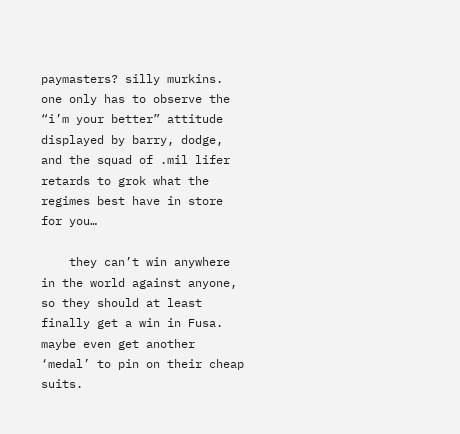paymasters? silly murkins. one only has to observe the “i’m your better” attitude displayed by barry, dodge, and the squad of .mil lifer retards to grok what the regimes best have in store for you…

    they can’t win anywhere in the world against anyone, so they should at least finally get a win in Fusa. maybe even get another ‘medal’ to pin on their cheap suits.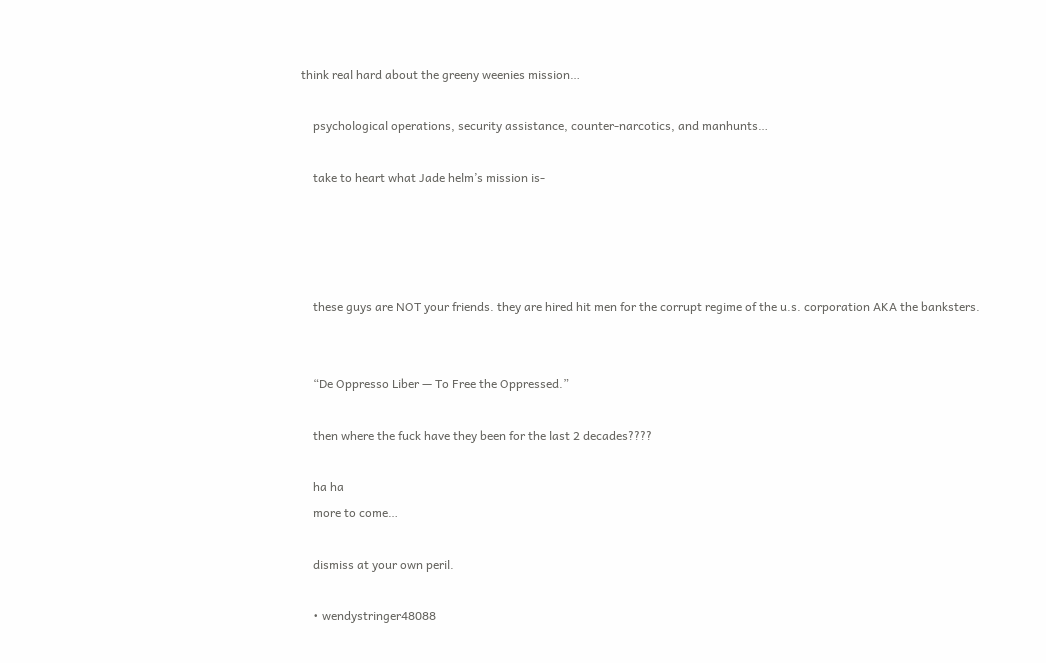think real hard about the greeny weenies mission…

    psychological operations, security assistance, counter-narcotics, and manhunts…

    take to heart what Jade helm’s mission is-




    these guys are NOT your friends. they are hired hit men for the corrupt regime of the u.s. corporation AKA the banksters.


    “De Oppresso Liber — To Free the Oppressed.”

    then where the fuck have they been for the last 2 decades????

    ha ha
    more to come…

    dismiss at your own peril.

    • wendystringer48088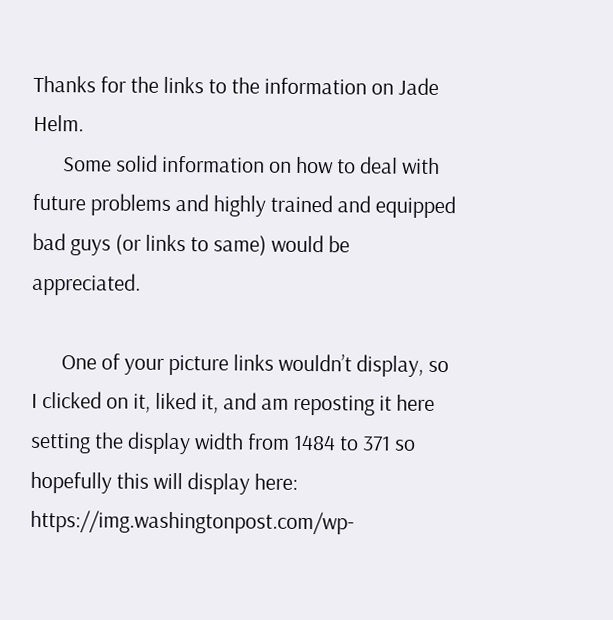Thanks for the links to the information on Jade Helm.
      Some solid information on how to deal with future problems and highly trained and equipped bad guys (or links to same) would be appreciated.

      One of your picture links wouldn’t display, so I clicked on it, liked it, and am reposting it here setting the display width from 1484 to 371 so hopefully this will display here: https://img.washingtonpost.com/wp-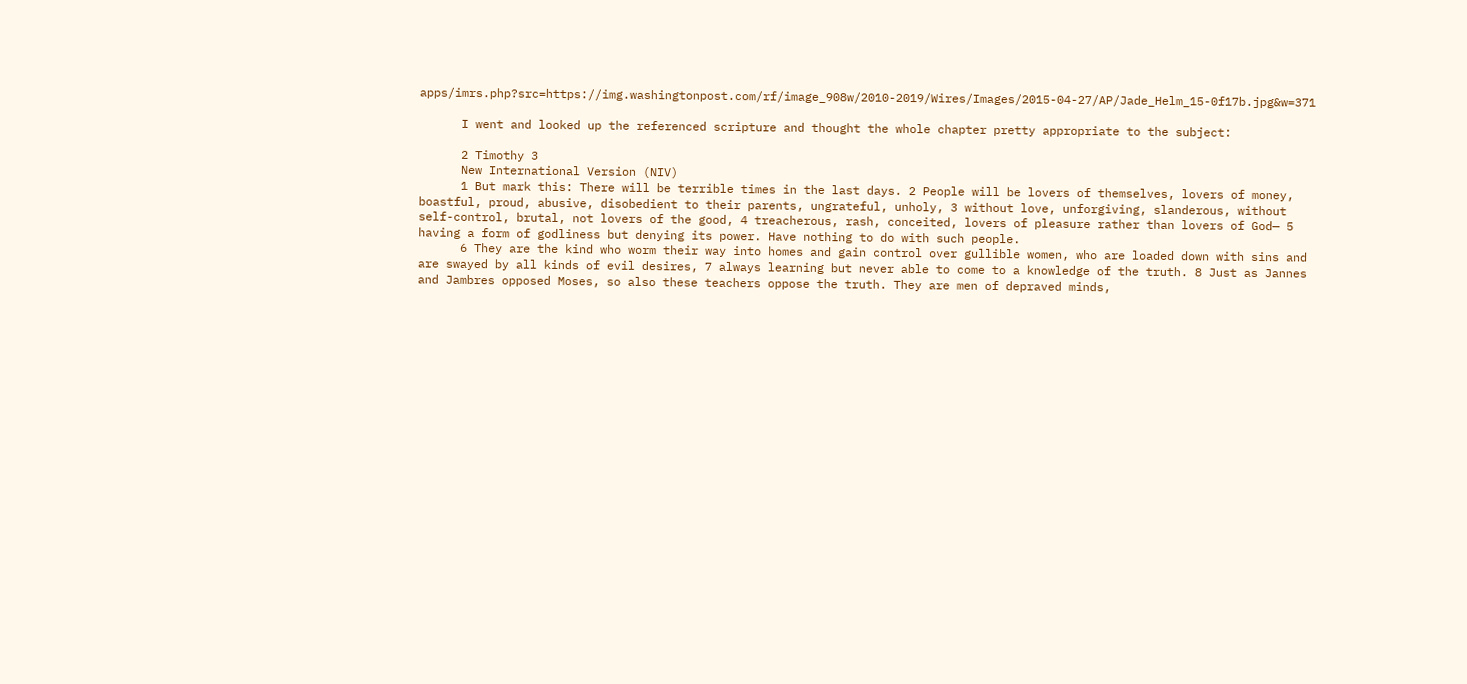apps/imrs.php?src=https://img.washingtonpost.com/rf/image_908w/2010-2019/Wires/Images/2015-04-27/AP/Jade_Helm_15-0f17b.jpg&w=371

      I went and looked up the referenced scripture and thought the whole chapter pretty appropriate to the subject:

      2 Timothy 3
      New International Version (NIV)
      1 But mark this: There will be terrible times in the last days. 2 People will be lovers of themselves, lovers of money, boastful, proud, abusive, disobedient to their parents, ungrateful, unholy, 3 without love, unforgiving, slanderous, without self-control, brutal, not lovers of the good, 4 treacherous, rash, conceited, lovers of pleasure rather than lovers of God— 5 having a form of godliness but denying its power. Have nothing to do with such people.
      6 They are the kind who worm their way into homes and gain control over gullible women, who are loaded down with sins and are swayed by all kinds of evil desires, 7 always learning but never able to come to a knowledge of the truth. 8 Just as Jannes and Jambres opposed Moses, so also these teachers oppose the truth. They are men of depraved minds,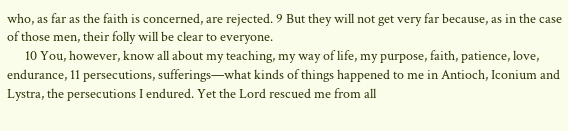who, as far as the faith is concerned, are rejected. 9 But they will not get very far because, as in the case of those men, their folly will be clear to everyone.
      10 You, however, know all about my teaching, my way of life, my purpose, faith, patience, love, endurance, 11 persecutions, sufferings—what kinds of things happened to me in Antioch, Iconium and Lystra, the persecutions I endured. Yet the Lord rescued me from all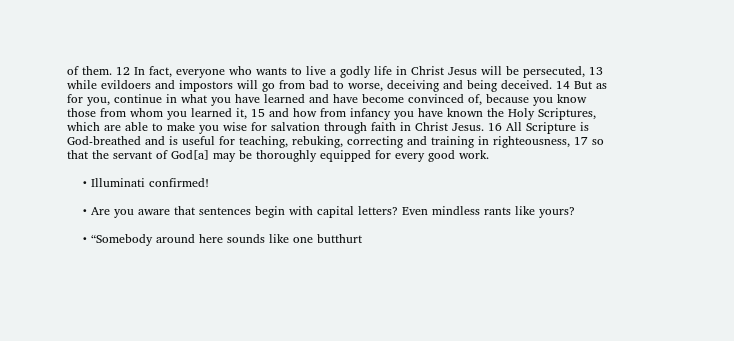of them. 12 In fact, everyone who wants to live a godly life in Christ Jesus will be persecuted, 13 while evildoers and impostors will go from bad to worse, deceiving and being deceived. 14 But as for you, continue in what you have learned and have become convinced of, because you know those from whom you learned it, 15 and how from infancy you have known the Holy Scriptures, which are able to make you wise for salvation through faith in Christ Jesus. 16 All Scripture is God-breathed and is useful for teaching, rebuking, correcting and training in righteousness, 17 so that the servant of God[a] may be thoroughly equipped for every good work.

    • Illuminati confirmed!

    • Are you aware that sentences begin with capital letters? Even mindless rants like yours?

    • “Somebody around here sounds like one butthurt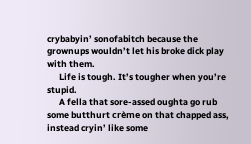crybabyin’ sonofabitch because the grownups wouldn’t let his broke dick play with them.
      Life is tough. It’s tougher when you’re stupid.
      A fella that sore-assed oughta go rub some butthurt crème on that chapped ass, instead cryin’ like some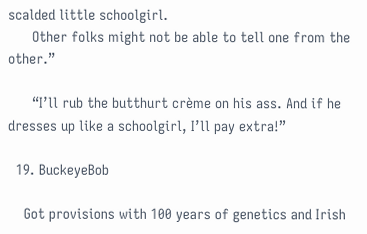scalded little schoolgirl.
      Other folks might not be able to tell one from the other.”

      “I’ll rub the butthurt crème on his ass. And if he dresses up like a schoolgirl, I’ll pay extra!”

  19. BuckeyeBob

    Got provisions with 100 years of genetics and Irish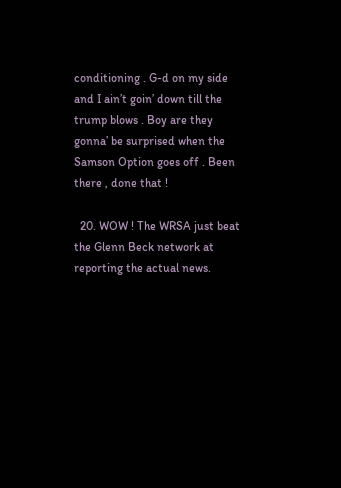conditioning . G-d on my side and I ain’t goin’ down till the trump blows . Boy are they gonna’ be surprised when the Samson Option goes off . Been there , done that !

  20. WOW ! The WRSA just beat the Glenn Beck network at reporting the actual news.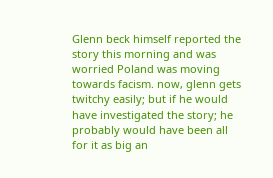Glenn beck himself reported the story this morning and was worried Poland was moving towards facism. now, glenn gets twitchy easily; but if he would have investigated the story; he probably would have been all for it as big an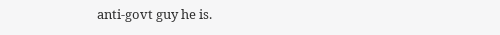anti-govt guy he is.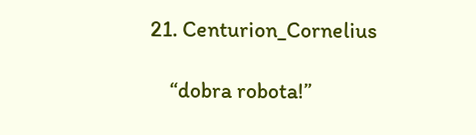21. Centurion_Cornelius

    “dobra robota!”